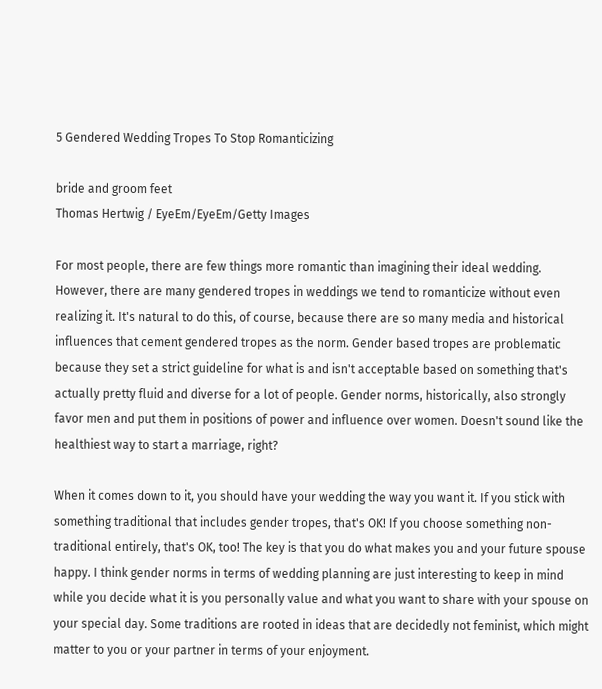5 Gendered Wedding Tropes To Stop Romanticizing

bride and groom feet
Thomas Hertwig / EyeEm/EyeEm/Getty Images

For most people, there are few things more romantic than imagining their ideal wedding. However, there are many gendered tropes in weddings we tend to romanticize without even realizing it. It's natural to do this, of course, because there are so many media and historical influences that cement gendered tropes as the norm. Gender based tropes are problematic because they set a strict guideline for what is and isn't acceptable based on something that's actually pretty fluid and diverse for a lot of people. Gender norms, historically, also strongly favor men and put them in positions of power and influence over women. Doesn't sound like the healthiest way to start a marriage, right?

When it comes down to it, you should have your wedding the way you want it. If you stick with something traditional that includes gender tropes, that's OK! If you choose something non-traditional entirely, that's OK, too! The key is that you do what makes you and your future spouse happy. I think gender norms in terms of wedding planning are just interesting to keep in mind while you decide what it is you personally value and what you want to share with your spouse on your special day. Some traditions are rooted in ideas that are decidedly not feminist, which might matter to you or your partner in terms of your enjoyment.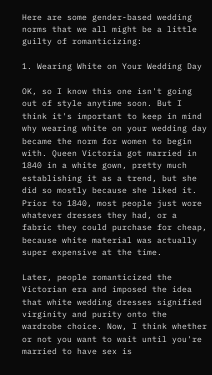Here are some gender-based wedding norms that we all might be a little guilty of romanticizing:

1. Wearing White on Your Wedding Day

OK, so I know this one isn't going out of style anytime soon. But I think it's important to keep in mind why wearing white on your wedding day became the norm for women to begin with. Queen Victoria got married in 1840 in a white gown, pretty much establishing it as a trend, but she did so mostly because she liked it. Prior to 1840, most people just wore whatever dresses they had, or a fabric they could purchase for cheap, because white material was actually super expensive at the time.

Later, people romanticized the Victorian era and imposed the idea that white wedding dresses signified virginity and purity onto the wardrobe choice. Now, I think whether or not you want to wait until you're married to have sex is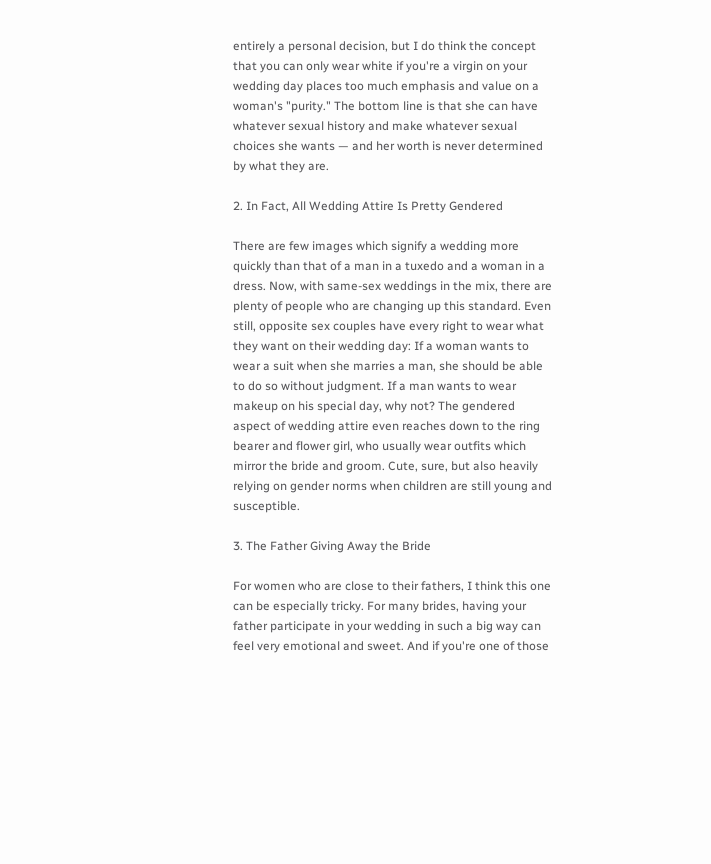entirely a personal decision, but I do think the concept that you can only wear white if you're a virgin on your wedding day places too much emphasis and value on a woman's "purity." The bottom line is that she can have whatever sexual history and make whatever sexual choices she wants — and her worth is never determined by what they are.

2. In Fact, All Wedding Attire Is Pretty Gendered

There are few images which signify a wedding more quickly than that of a man in a tuxedo and a woman in a dress. Now, with same-sex weddings in the mix, there are plenty of people who are changing up this standard. Even still, opposite sex couples have every right to wear what they want on their wedding day: If a woman wants to wear a suit when she marries a man, she should be able to do so without judgment. If a man wants to wear makeup on his special day, why not? The gendered aspect of wedding attire even reaches down to the ring bearer and flower girl, who usually wear outfits which mirror the bride and groom. Cute, sure, but also heavily relying on gender norms when children are still young and susceptible.

3. The Father Giving Away the Bride

For women who are close to their fathers, I think this one can be especially tricky. For many brides, having your father participate in your wedding in such a big way can feel very emotional and sweet. And if you're one of those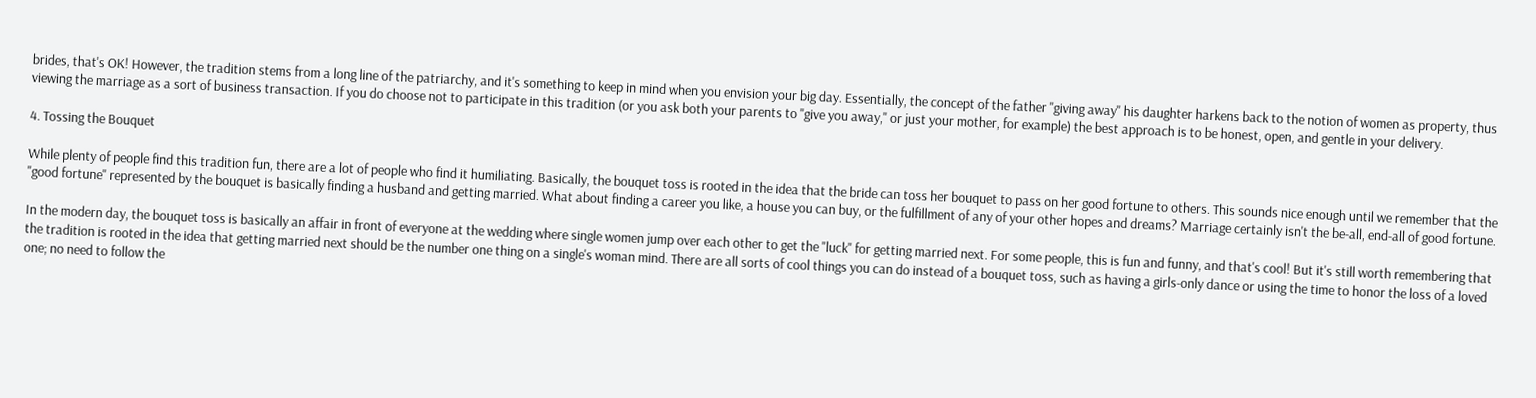brides, that's OK! However, the tradition stems from a long line of the patriarchy, and it's something to keep in mind when you envision your big day. Essentially, the concept of the father "giving away" his daughter harkens back to the notion of women as property, thus viewing the marriage as a sort of business transaction. If you do choose not to participate in this tradition (or you ask both your parents to "give you away," or just your mother, for example) the best approach is to be honest, open, and gentle in your delivery.

4. Tossing the Bouquet

While plenty of people find this tradition fun, there are a lot of people who find it humiliating. Basically, the bouquet toss is rooted in the idea that the bride can toss her bouquet to pass on her good fortune to others. This sounds nice enough until we remember that the "good fortune" represented by the bouquet is basically finding a husband and getting married. What about finding a career you like, a house you can buy, or the fulfillment of any of your other hopes and dreams? Marriage certainly isn't the be-all, end-all of good fortune.

In the modern day, the bouquet toss is basically an affair in front of everyone at the wedding where single women jump over each other to get the "luck" for getting married next. For some people, this is fun and funny, and that's cool! But it's still worth remembering that the tradition is rooted in the idea that getting married next should be the number one thing on a single's woman mind. There are all sorts of cool things you can do instead of a bouquet toss, such as having a girls-only dance or using the time to honor the loss of a loved one; no need to follow the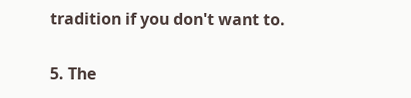tradition if you don't want to.

5. The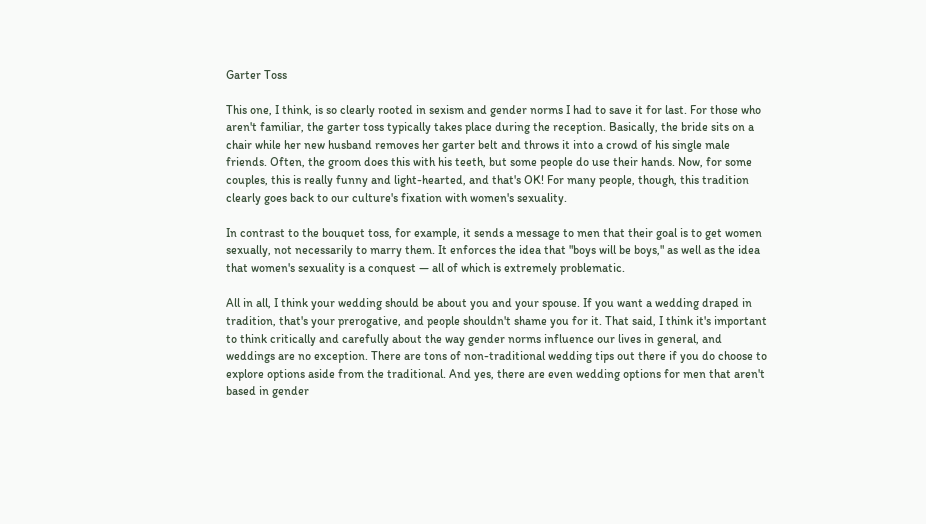Garter Toss

This one, I think, is so clearly rooted in sexism and gender norms I had to save it for last. For those who aren't familiar, the garter toss typically takes place during the reception. Basically, the bride sits on a chair while her new husband removes her garter belt and throws it into a crowd of his single male friends. Often, the groom does this with his teeth, but some people do use their hands. Now, for some couples, this is really funny and light-hearted, and that's OK! For many people, though, this tradition clearly goes back to our culture's fixation with women's sexuality.

In contrast to the bouquet toss, for example, it sends a message to men that their goal is to get women sexually, not necessarily to marry them. It enforces the idea that "boys will be boys," as well as the idea that women's sexuality is a conquest — all of which is extremely problematic.

All in all, I think your wedding should be about you and your spouse. If you want a wedding draped in tradition, that's your prerogative, and people shouldn't shame you for it. That said, I think it's important to think critically and carefully about the way gender norms influence our lives in general, and weddings are no exception. There are tons of non-traditional wedding tips out there if you do choose to explore options aside from the traditional. And yes, there are even wedding options for men that aren't based in gender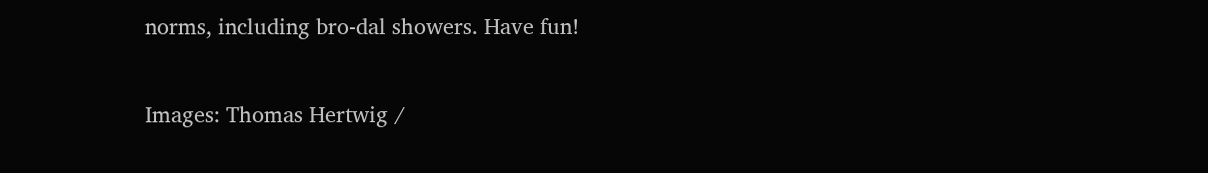norms, including bro-dal showers. Have fun!

Images: Thomas Hertwig /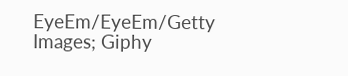EyeEm/EyeEm/Getty Images; Giphy